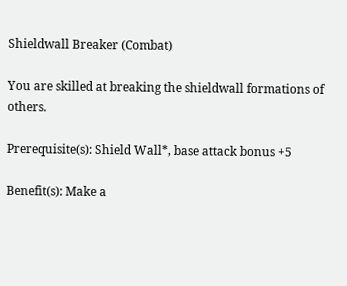Shieldwall Breaker (Combat)

You are skilled at breaking the shieldwall formations of others.

Prerequisite(s): Shield Wall*, base attack bonus +5

Benefit(s): Make a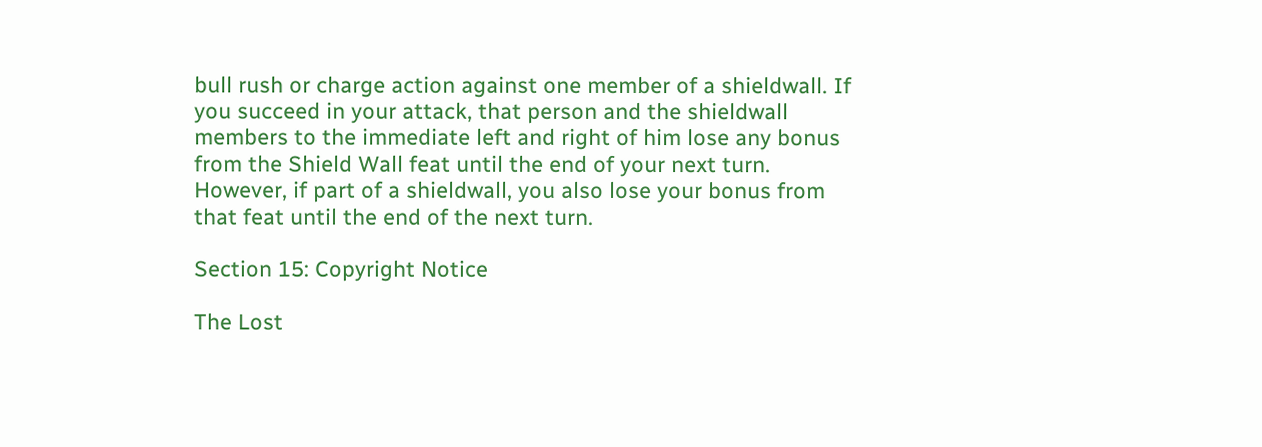bull rush or charge action against one member of a shieldwall. If you succeed in your attack, that person and the shieldwall members to the immediate left and right of him lose any bonus from the Shield Wall feat until the end of your next turn. However, if part of a shieldwall, you also lose your bonus from that feat until the end of the next turn.

Section 15: Copyright Notice

The Lost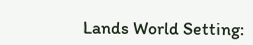Lands World Setting: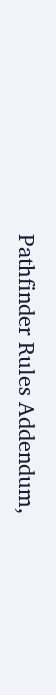Pathfinder Rules Addendum,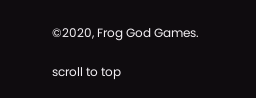©2020, Frog God Games.

scroll to top